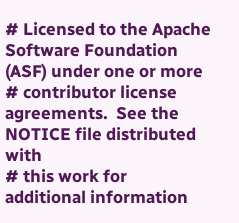# Licensed to the Apache Software Foundation (ASF) under one or more
# contributor license agreements.  See the NOTICE file distributed with
# this work for additional information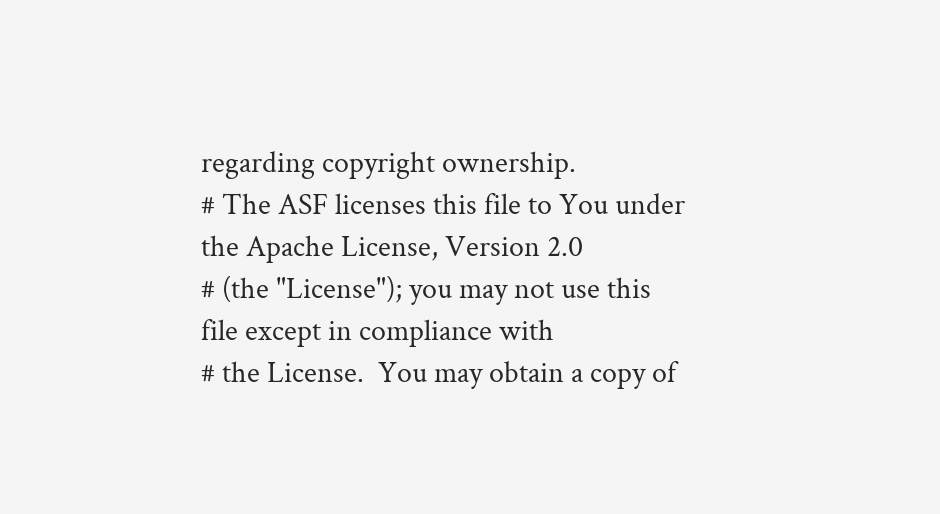regarding copyright ownership.
# The ASF licenses this file to You under the Apache License, Version 2.0
# (the "License"); you may not use this file except in compliance with
# the License.  You may obtain a copy of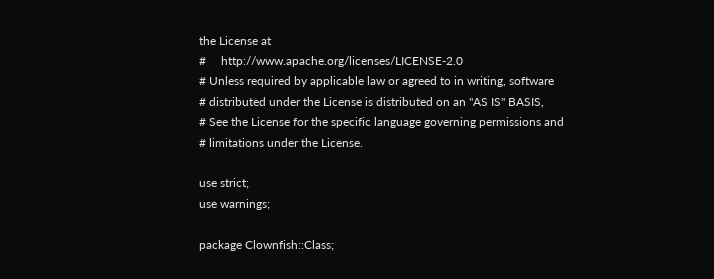the License at
#     http://www.apache.org/licenses/LICENSE-2.0
# Unless required by applicable law or agreed to in writing, software
# distributed under the License is distributed on an "AS IS" BASIS,
# See the License for the specific language governing permissions and
# limitations under the License.

use strict;
use warnings;

package Clownfish::Class;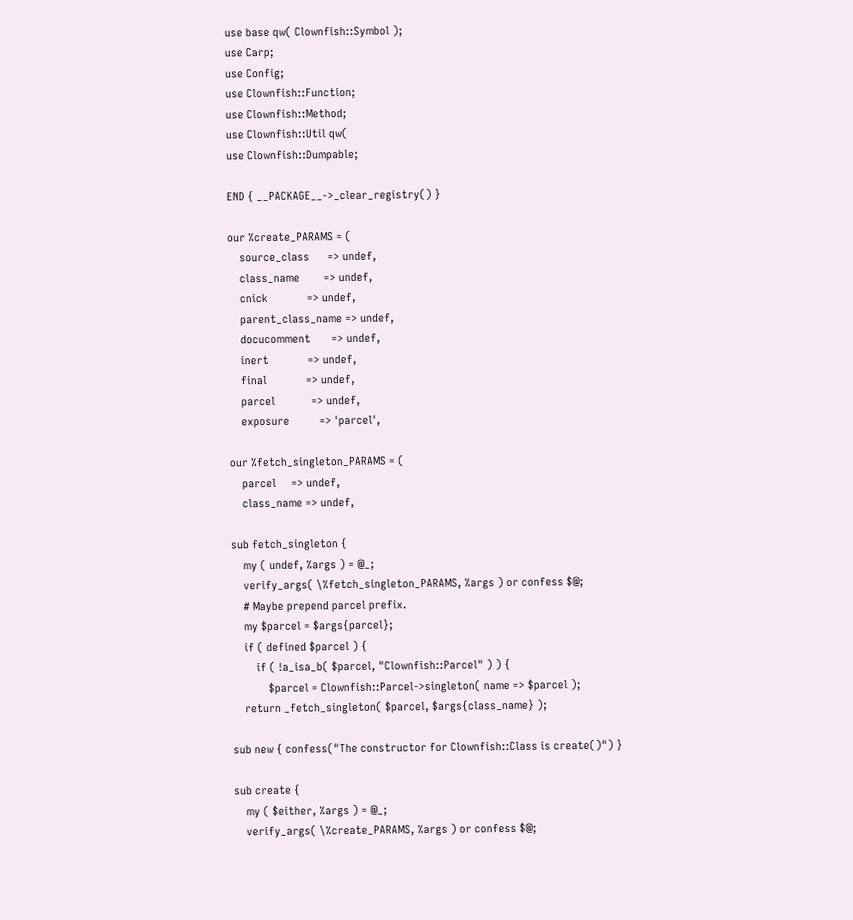use base qw( Clownfish::Symbol );
use Carp;
use Config;
use Clownfish::Function;
use Clownfish::Method;
use Clownfish::Util qw(
use Clownfish::Dumpable;

END { __PACKAGE__->_clear_registry() }

our %create_PARAMS = (
    source_class      => undef,
    class_name        => undef,
    cnick             => undef,
    parent_class_name => undef,
    docucomment       => undef,
    inert             => undef,
    final             => undef,
    parcel            => undef,
    exposure          => 'parcel',

our %fetch_singleton_PARAMS = (
    parcel     => undef,
    class_name => undef,

sub fetch_singleton {
    my ( undef, %args ) = @_;
    verify_args( \%fetch_singleton_PARAMS, %args ) or confess $@;
    # Maybe prepend parcel prefix.
    my $parcel = $args{parcel};
    if ( defined $parcel ) {
        if ( !a_isa_b( $parcel, "Clownfish::Parcel" ) ) {
            $parcel = Clownfish::Parcel->singleton( name => $parcel );
    return _fetch_singleton( $parcel, $args{class_name} );

sub new { confess("The constructor for Clownfish::Class is create()") }

sub create {
    my ( $either, %args ) = @_;
    verify_args( \%create_PARAMS, %args ) or confess $@;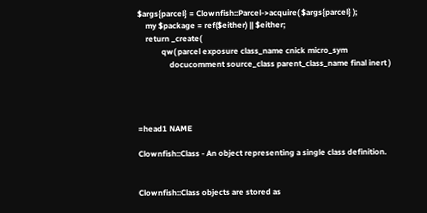$args{parcel} = Clownfish::Parcel->acquire( $args{parcel} );
    my $package = ref($either) || $either;
    return _create(
            qw( parcel exposure class_name cnick micro_sym
                docucomment source_class parent_class_name final inert )




=head1 NAME

Clownfish::Class - An object representing a single class definition.


Clownfish::Class objects are stored as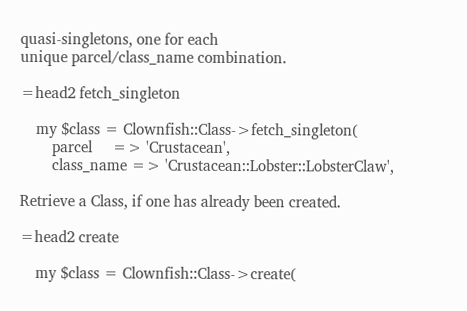quasi-singletons, one for each
unique parcel/class_name combination.

=head2 fetch_singleton

    my $class = Clownfish::Class->fetch_singleton(
        parcel     => 'Crustacean',
        class_name => 'Crustacean::Lobster::LobsterClaw',

Retrieve a Class, if one has already been created.

=head2 create

    my $class = Clownfish::Class->create(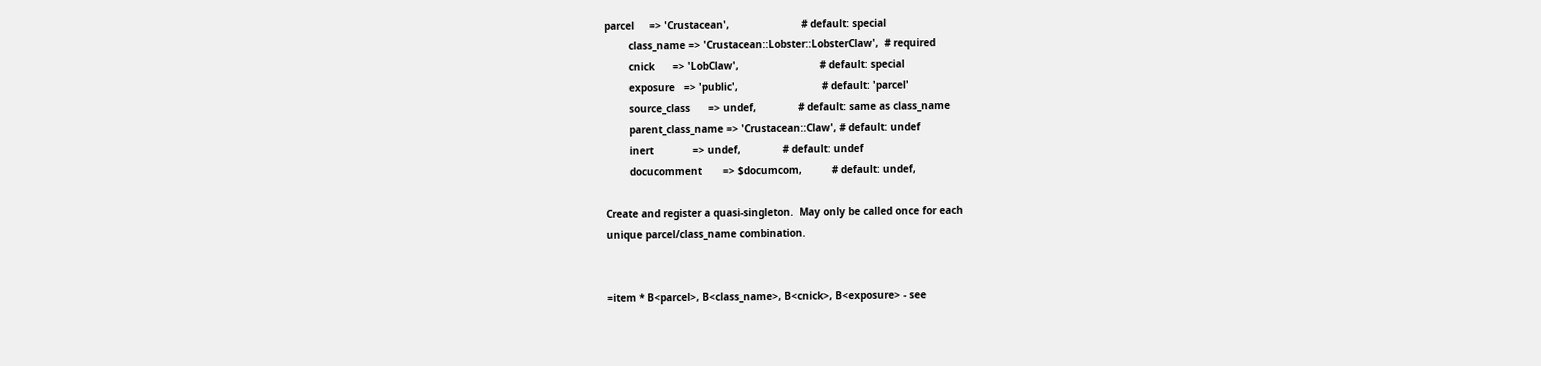parcel     => 'Crustacean',                        # default: special
        class_name => 'Crustacean::Lobster::LobsterClaw',  # required
        cnick      => 'LobClaw',                           # default: special
        exposure   => 'public',                            # default: 'parcel'
        source_class      => undef,              # default: same as class_name
        parent_class_name => 'Crustacean::Claw', # default: undef
        inert             => undef,              # default: undef
        docucomment       => $documcom,          # default: undef,

Create and register a quasi-singleton.  May only be called once for each
unique parcel/class_name combination.


=item * B<parcel>, B<class_name>, B<cnick>, B<exposure> - see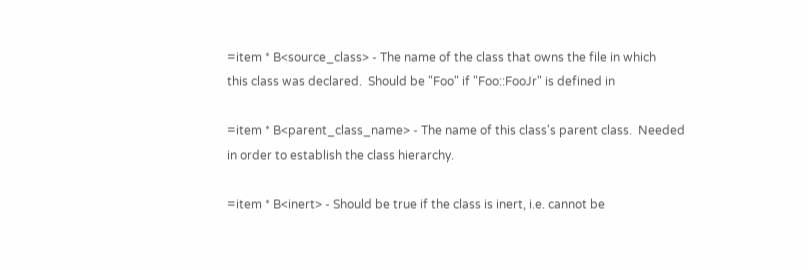=item * B<source_class> - The name of the class that owns the file in which
this class was declared.  Should be "Foo" if "Foo::FooJr" is defined in

=item * B<parent_class_name> - The name of this class's parent class.  Needed
in order to establish the class hierarchy.

=item * B<inert> - Should be true if the class is inert, i.e. cannot be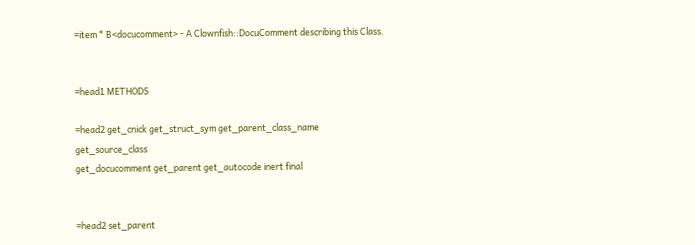=item * B<docucomment> - A Clownfish::DocuComment describing this Class.


=head1 METHODS

=head2 get_cnick get_struct_sym get_parent_class_name get_source_class
get_docucomment get_parent get_autocode inert final


=head2 set_parent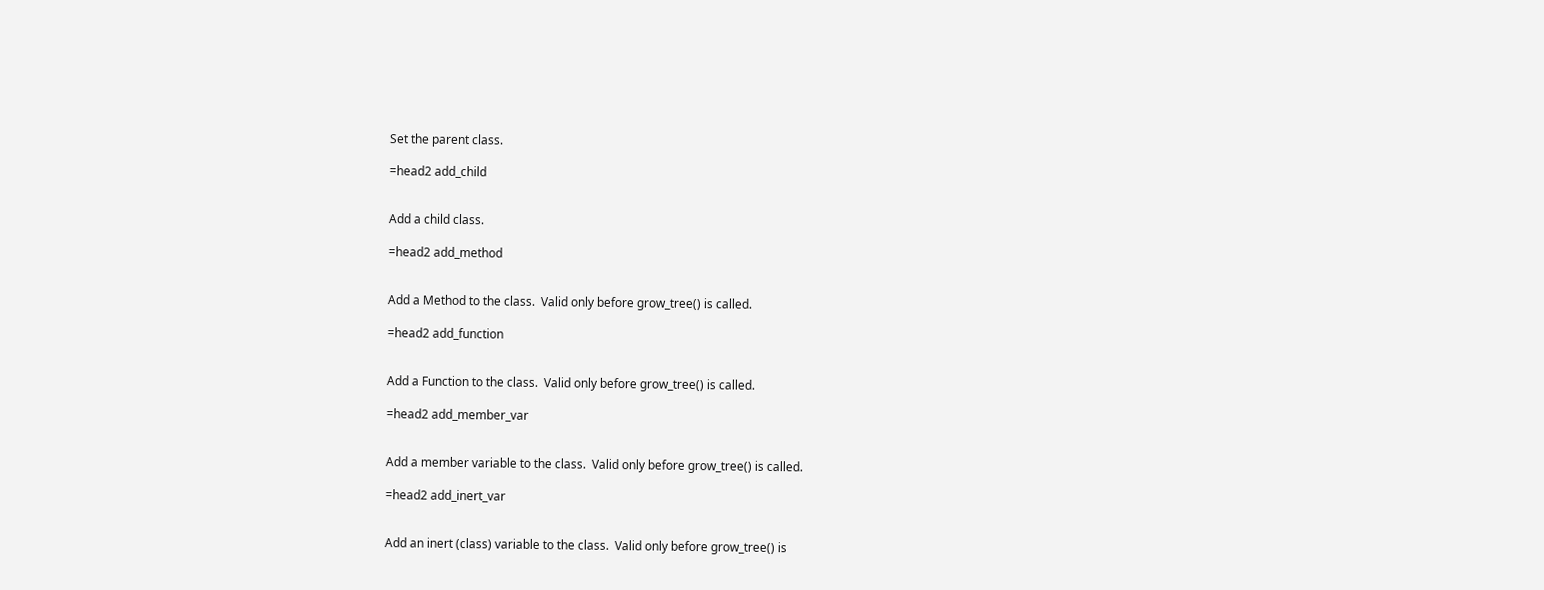Set the parent class.

=head2 add_child


Add a child class.

=head2 add_method


Add a Method to the class.  Valid only before grow_tree() is called.

=head2 add_function


Add a Function to the class.  Valid only before grow_tree() is called.

=head2 add_member_var


Add a member variable to the class.  Valid only before grow_tree() is called.

=head2 add_inert_var


Add an inert (class) variable to the class.  Valid only before grow_tree() is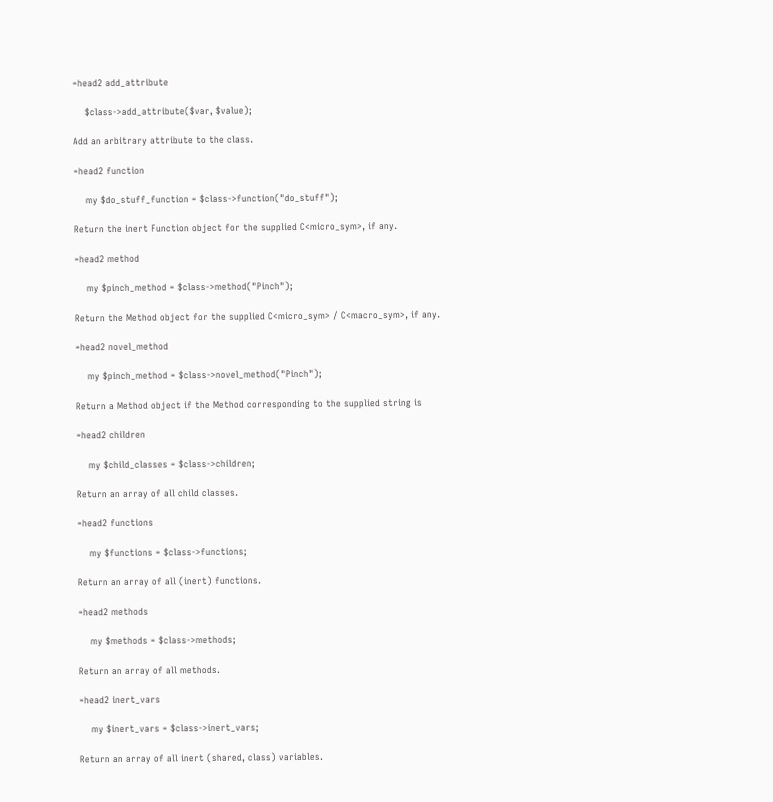=head2 add_attribute

    $class->add_attribute($var, $value);

Add an arbitrary attribute to the class.

=head2 function

    my $do_stuff_function = $class->function("do_stuff");

Return the inert Function object for the supplied C<micro_sym>, if any.

=head2 method

    my $pinch_method = $class->method("Pinch");

Return the Method object for the supplied C<micro_sym> / C<macro_sym>, if any.

=head2 novel_method

    my $pinch_method = $class->novel_method("Pinch");

Return a Method object if the Method corresponding to the supplied string is

=head2 children

    my $child_classes = $class->children;

Return an array of all child classes.

=head2 functions

    my $functions = $class->functions;

Return an array of all (inert) functions.

=head2 methods

    my $methods = $class->methods;

Return an array of all methods.

=head2 inert_vars

    my $inert_vars = $class->inert_vars;

Return an array of all inert (shared, class) variables.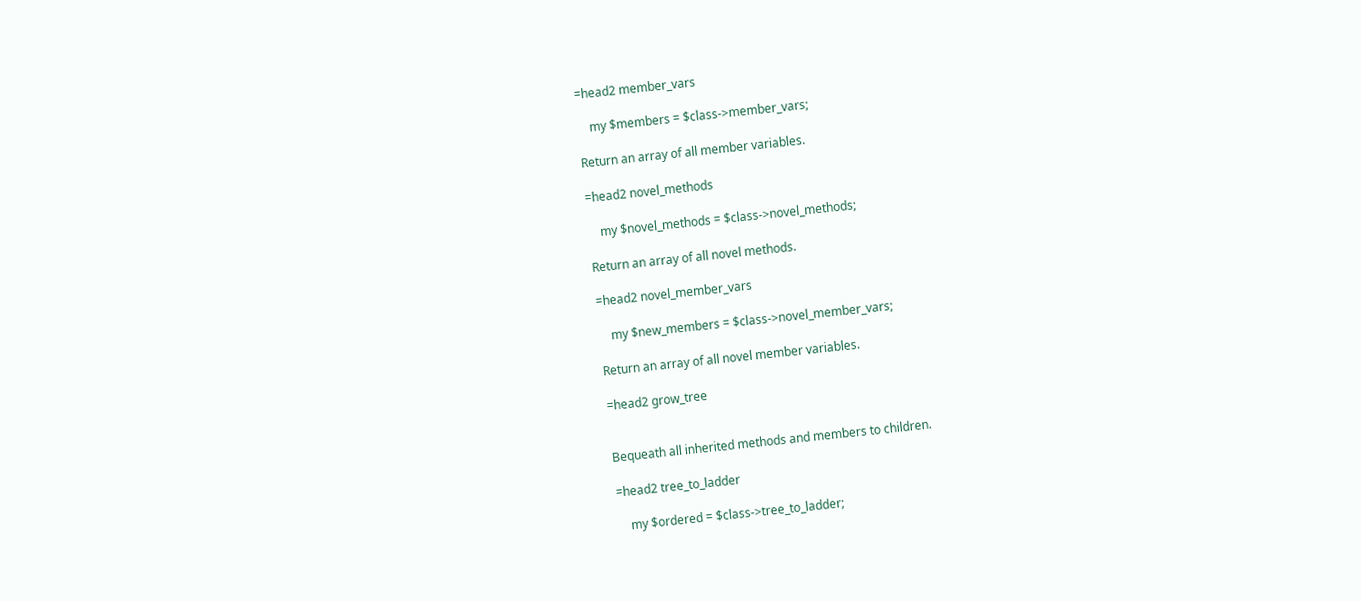=head2 member_vars

    my $members = $class->member_vars;

Return an array of all member variables.

=head2 novel_methods

    my $novel_methods = $class->novel_methods;

Return an array of all novel methods.

=head2 novel_member_vars

    my $new_members = $class->novel_member_vars;

Return an array of all novel member variables.

=head2 grow_tree


Bequeath all inherited methods and members to children.

=head2 tree_to_ladder

    my $ordered = $class->tree_to_ladder;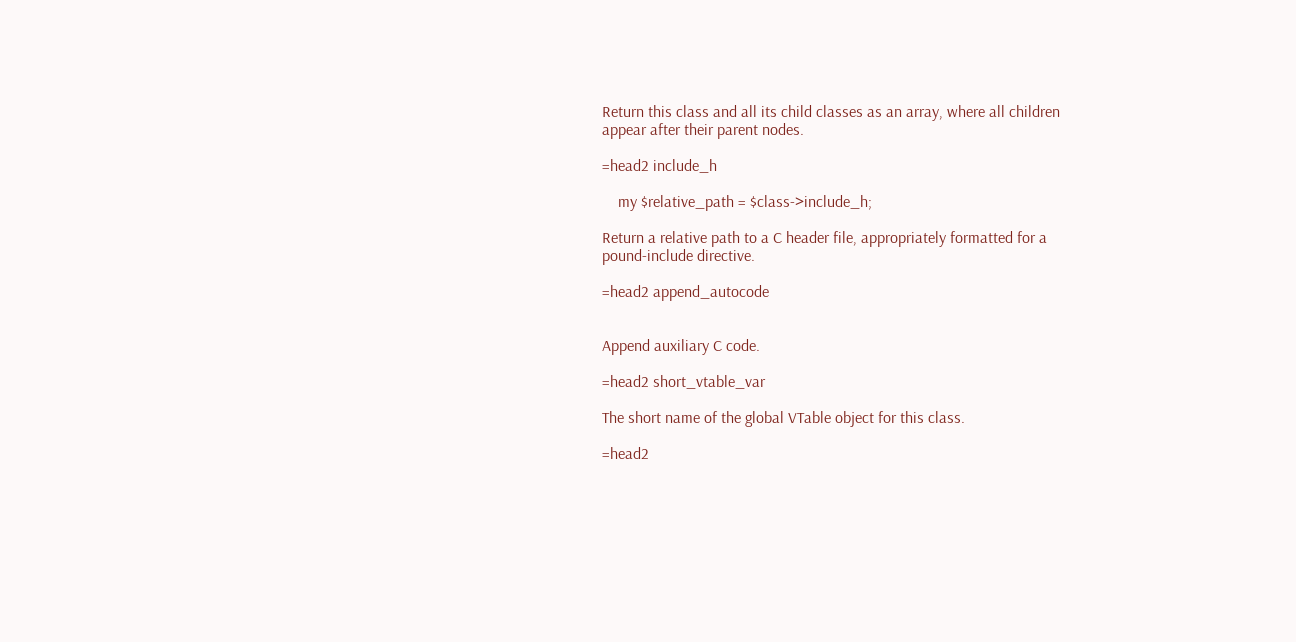Return this class and all its child classes as an array, where all children
appear after their parent nodes.

=head2 include_h

    my $relative_path = $class->include_h;

Return a relative path to a C header file, appropriately formatted for a
pound-include directive.

=head2 append_autocode


Append auxiliary C code.

=head2 short_vtable_var

The short name of the global VTable object for this class.

=head2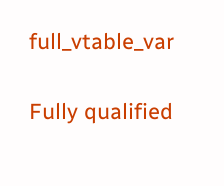full_vtable_var

Fully qualified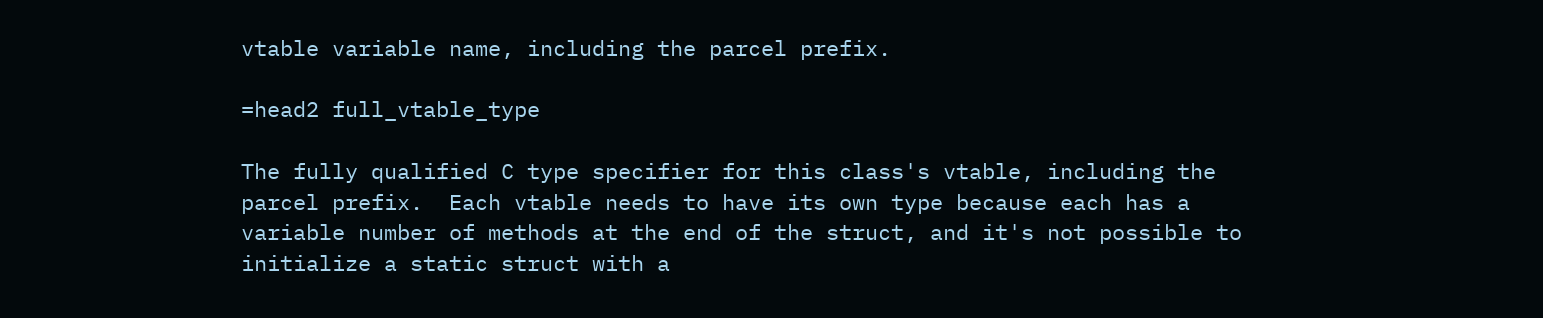vtable variable name, including the parcel prefix.

=head2 full_vtable_type

The fully qualified C type specifier for this class's vtable, including the
parcel prefix.  Each vtable needs to have its own type because each has a
variable number of methods at the end of the struct, and it's not possible to
initialize a static struct with a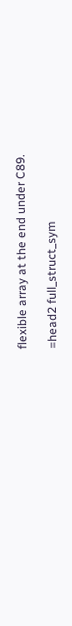flexible array at the end under C89.

=head2 full_struct_sym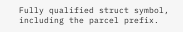Fully qualified struct symbol, including the parcel prefix.